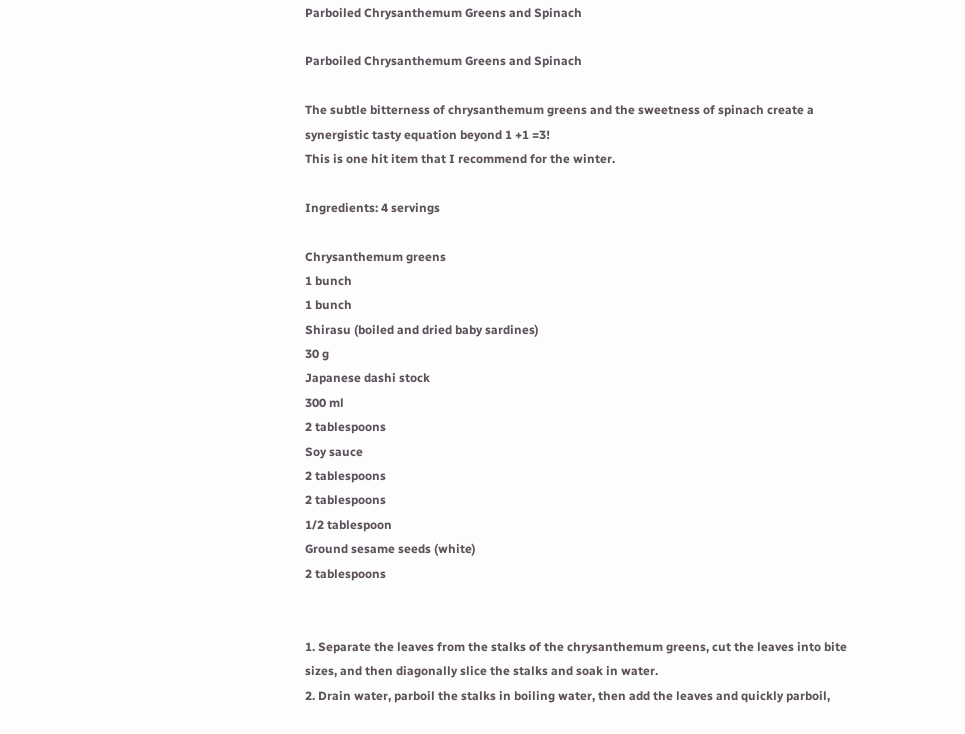Parboiled Chrysanthemum Greens and Spinach

Parboiled Chrysanthemum Greens and Spinach

The subtle bitterness of chrysanthemum greens and the sweetness of spinach create a synergistic tasty equation beyond 1 +1 =3!
This is one hit item that I recommend for the winter.

Ingredients: 4 servings

Chrysanthemum greens
1 bunch
1 bunch
Shirasu (boiled and dried baby sardines)
30 g
Japanese dashi stock
300 ml
2 tablespoons
Soy sauce
2 tablespoons
2 tablespoons
1/2 tablespoon
Ground sesame seeds (white)
2 tablespoons


1. Separate the leaves from the stalks of the chrysanthemum greens, cut the leaves into bite sizes, and then diagonally slice the stalks and soak in water.
2. Drain water, parboil the stalks in boiling water, then add the leaves and quickly parboil,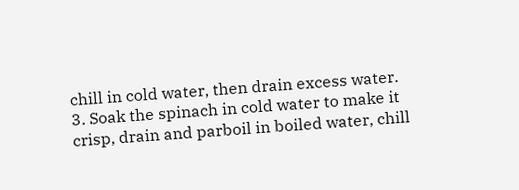chill in cold water, then drain excess water.
3. Soak the spinach in cold water to make it crisp, drain and parboil in boiled water, chill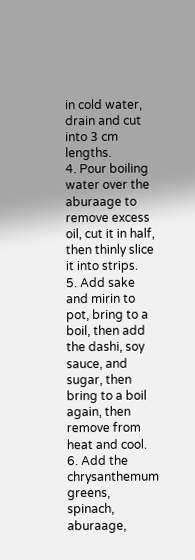in cold water, drain and cut into 3 cm lengths.
4. Pour boiling water over the aburaage to remove excess oil, cut it in half, then thinly slice it into strips.
5. Add sake and mirin to pot, bring to a boil, then add the dashi, soy sauce, and sugar, then bring to a boil again, then remove from heat and cool.
6. Add the chrysanthemum greens, spinach, aburaage,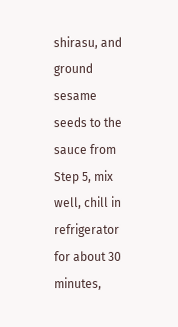shirasu, and ground sesame seeds to the sauce from Step 5, mix well, chill in refrigerator for about 30 minutes,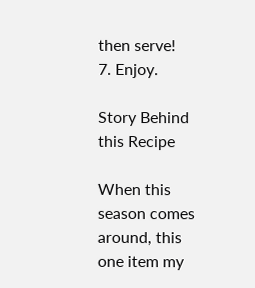then serve!
7. Enjoy.

Story Behind this Recipe

When this season comes around, this one item my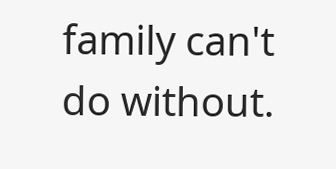family can't do without.